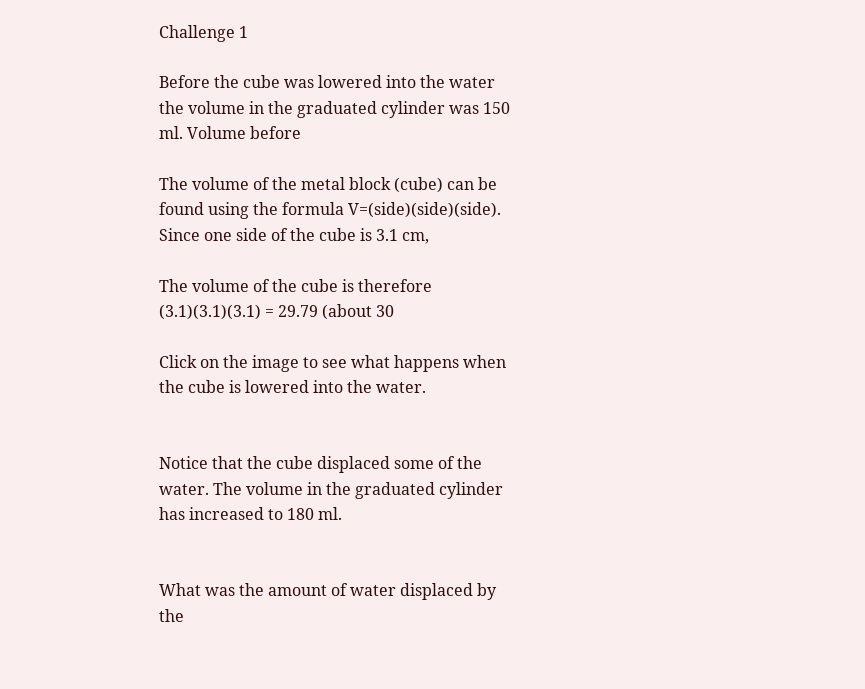Challenge 1

Before the cube was lowered into the water the volume in the graduated cylinder was 150 ml. Volume before

The volume of the metal block (cube) can be found using the formula V=(side)(side)(side). Since one side of the cube is 3.1 cm,

The volume of the cube is therefore (3.1)(3.1)(3.1) = 29.79 (about 30

Click on the image to see what happens when the cube is lowered into the water.


Notice that the cube displaced some of the water. The volume in the graduated cylinder has increased to 180 ml.


What was the amount of water displaced by the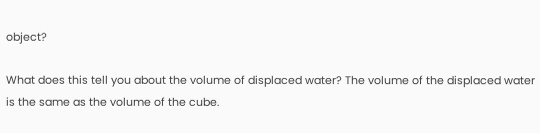object?

What does this tell you about the volume of displaced water? The volume of the displaced water is the same as the volume of the cube.